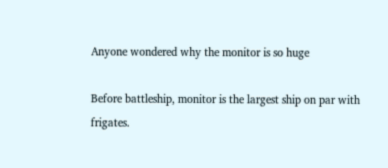Anyone wondered why the monitor is so huge

Before battleship, monitor is the largest ship on par with frigates.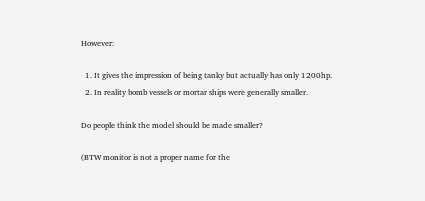However:

  1. It gives the impression of being tanky but actually has only 1200hp.
  2. In reality bomb vessels or mortar ships were generally smaller.

Do people think the model should be made smaller?

(BTW monitor is not a proper name for the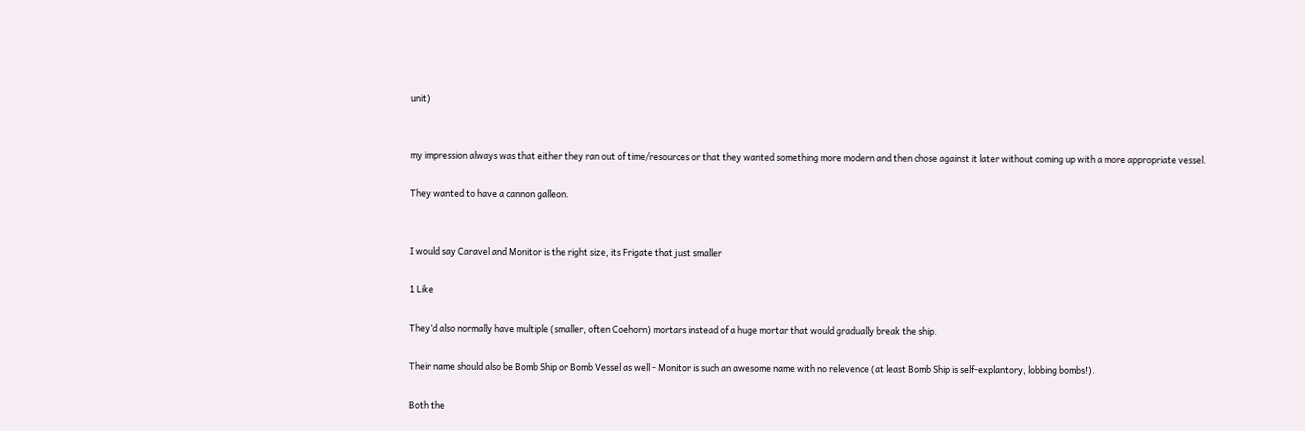unit)


my impression always was that either they ran out of time/resources or that they wanted something more modern and then chose against it later without coming up with a more appropriate vessel.

They wanted to have a cannon galleon.


I would say Caravel and Monitor is the right size, its Frigate that just smaller

1 Like

They’d also normally have multiple (smaller, often Coehorn) mortars instead of a huge mortar that would gradually break the ship.

Their name should also be Bomb Ship or Bomb Vessel as well - Monitor is such an awesome name with no relevence (at least Bomb Ship is self-explantory, lobbing bombs!).

Both the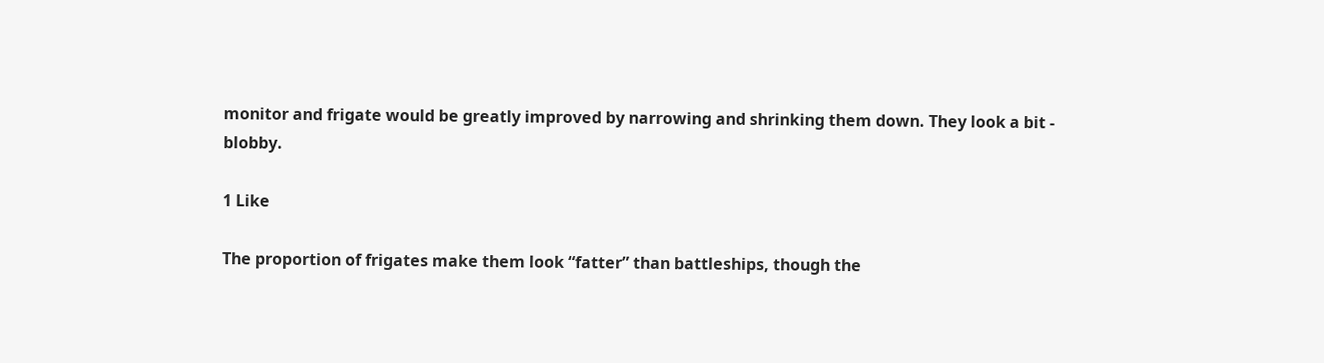monitor and frigate would be greatly improved by narrowing and shrinking them down. They look a bit - blobby.

1 Like

The proportion of frigates make them look “fatter” than battleships, though the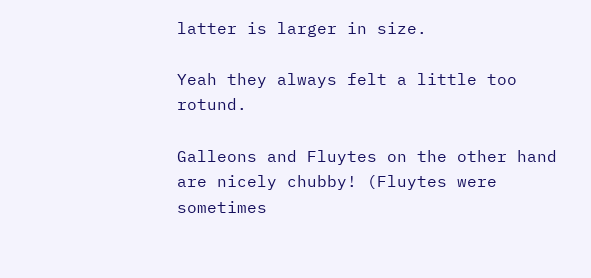latter is larger in size.

Yeah they always felt a little too rotund.

Galleons and Fluytes on the other hand are nicely chubby! (Fluytes were sometimes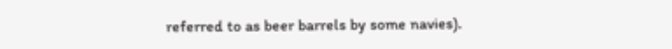referred to as beer barrels by some navies).